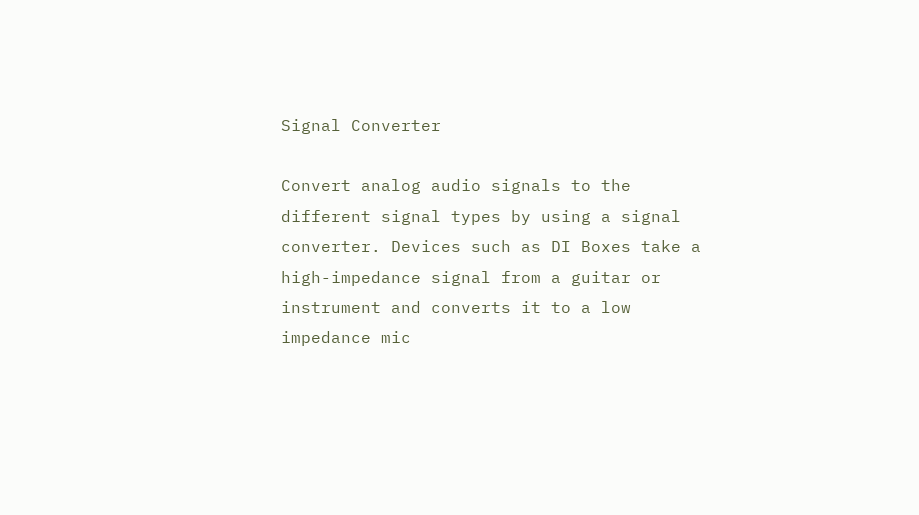Signal Converter

Convert analog audio signals to the different signal types by using a signal converter. Devices such as DI Boxes take a high-impedance signal from a guitar or instrument and converts it to a low impedance mic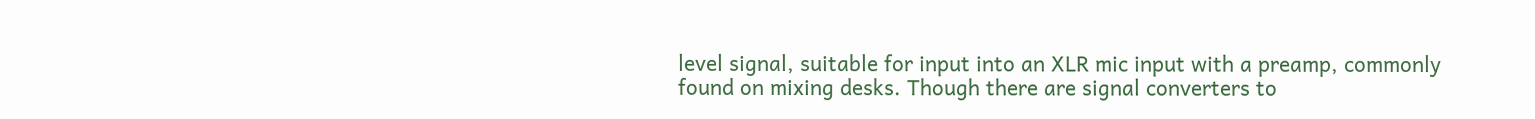level signal, suitable for input into an XLR mic input with a preamp, commonly found on mixing desks. Though there are signal converters to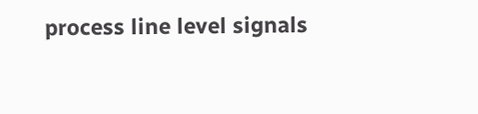process line level signals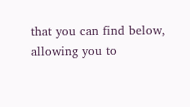that you can find below, allowing you to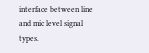interface between line and mic level signal types.